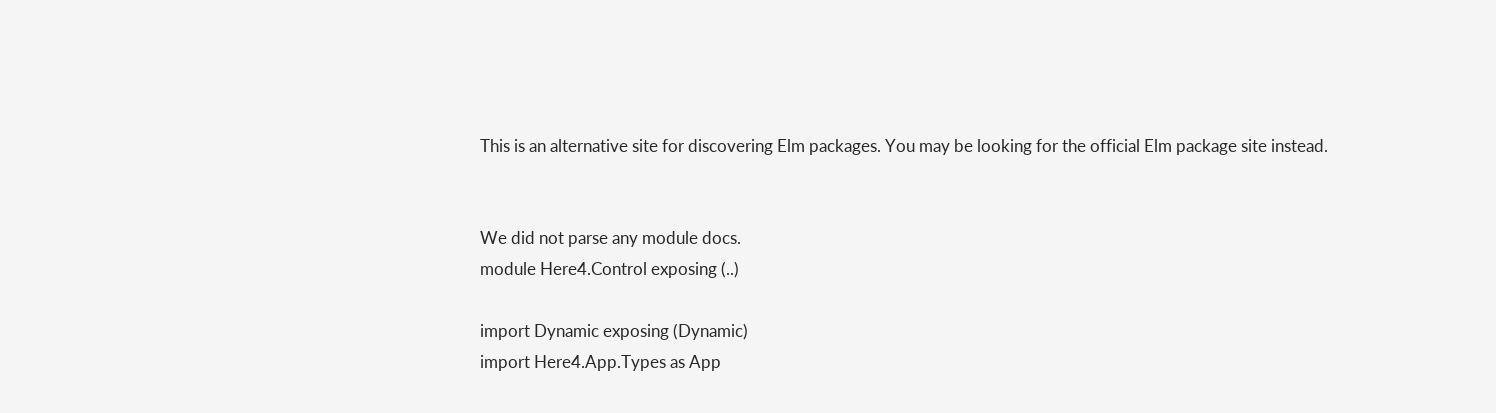This is an alternative site for discovering Elm packages. You may be looking for the official Elm package site instead.


We did not parse any module docs.
module Here4.Control exposing (..)

import Dynamic exposing (Dynamic)
import Here4.App.Types as App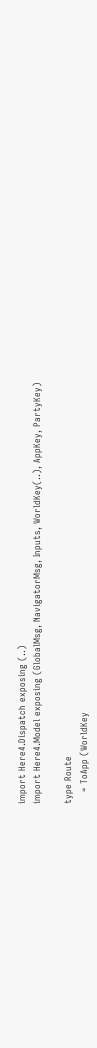import Here4.Dispatch exposing (..)
import Here4.Model exposing (GlobalMsg, NavigatorMsg, Inputs, WorldKey(..), AppKey, PartyKey)

type Route
    = ToApp (WorldKey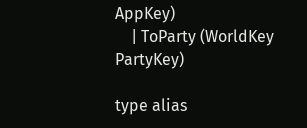AppKey)
    | ToParty (WorldKey PartyKey)

type alias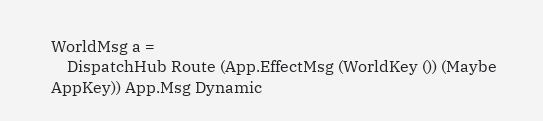WorldMsg a =
    DispatchHub Route (App.EffectMsg (WorldKey ()) (Maybe AppKey)) App.Msg Dynamic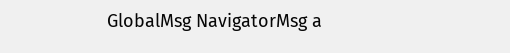GlobalMsg NavigatorMsg a